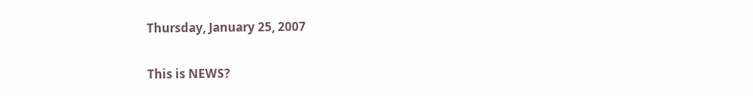Thursday, January 25, 2007

This is NEWS?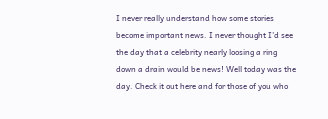I never really understand how some stories become important news. I never thought I'd see the day that a celebrity nearly loosing a ring down a drain would be news! Well today was the day. Check it out here and for those of you who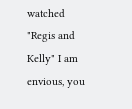watched "Regis and Kelly" I am envious, you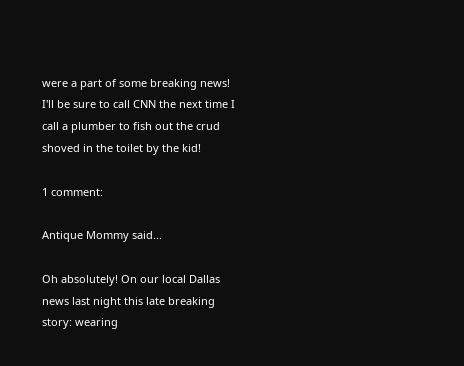were a part of some breaking news! I'll be sure to call CNN the next time I call a plumber to fish out the crud shoved in the toilet by the kid!

1 comment:

Antique Mommy said...

Oh absolutely! On our local Dallas news last night this late breaking story: wearing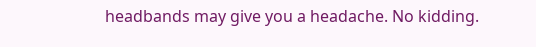headbands may give you a headache. No kidding.